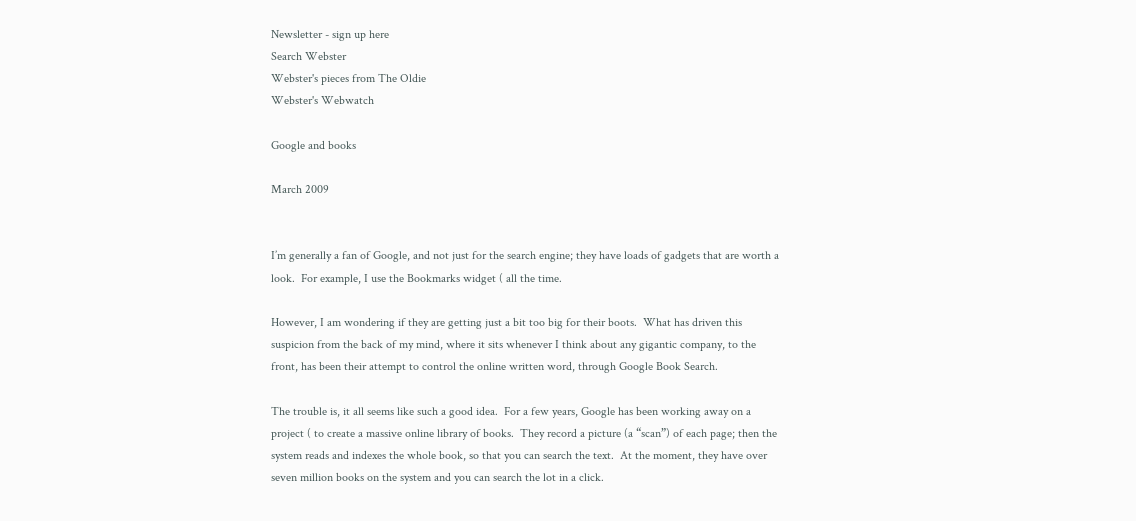Newsletter - sign up here
Search Webster
Webster's pieces from The Oldie
Webster's Webwatch

Google and books

March 2009


I’m generally a fan of Google, and not just for the search engine; they have loads of gadgets that are worth a look.  For example, I use the Bookmarks widget ( all the time.

However, I am wondering if they are getting just a bit too big for their boots.  What has driven this suspicion from the back of my mind, where it sits whenever I think about any gigantic company, to the front, has been their attempt to control the online written word, through Google Book Search.

The trouble is, it all seems like such a good idea.  For a few years, Google has been working away on a project ( to create a massive online library of books.  They record a picture (a “scan”) of each page; then the system reads and indexes the whole book, so that you can search the text.  At the moment, they have over seven million books on the system and you can search the lot in a click.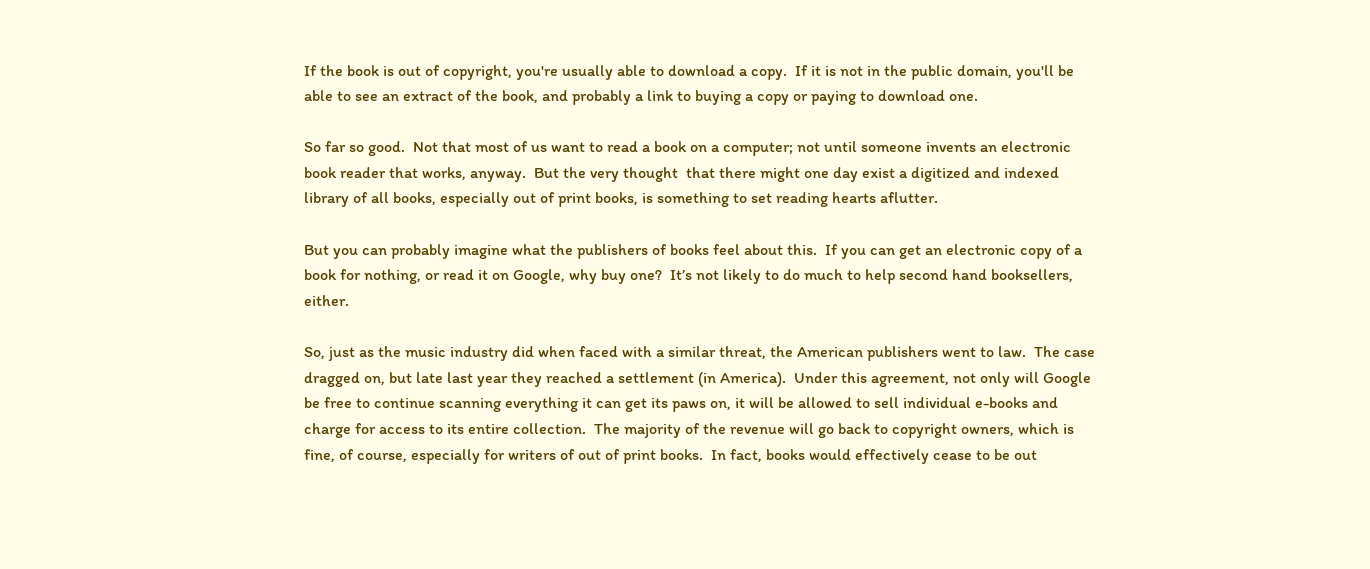If the book is out of copyright, you're usually able to download a copy.  If it is not in the public domain, you'll be able to see an extract of the book, and probably a link to buying a copy or paying to download one.

So far so good.  Not that most of us want to read a book on a computer; not until someone invents an electronic book reader that works, anyway.  But the very thought  that there might one day exist a digitized and indexed library of all books, especially out of print books, is something to set reading hearts aflutter.

But you can probably imagine what the publishers of books feel about this.  If you can get an electronic copy of a book for nothing, or read it on Google, why buy one?  It’s not likely to do much to help second hand booksellers, either.

So, just as the music industry did when faced with a similar threat, the American publishers went to law.  The case dragged on, but late last year they reached a settlement (in America).  Under this agreement, not only will Google be free to continue scanning everything it can get its paws on, it will be allowed to sell individual e-books and charge for access to its entire collection.  The majority of the revenue will go back to copyright owners, which is fine, of course, especially for writers of out of print books.  In fact, books would effectively cease to be out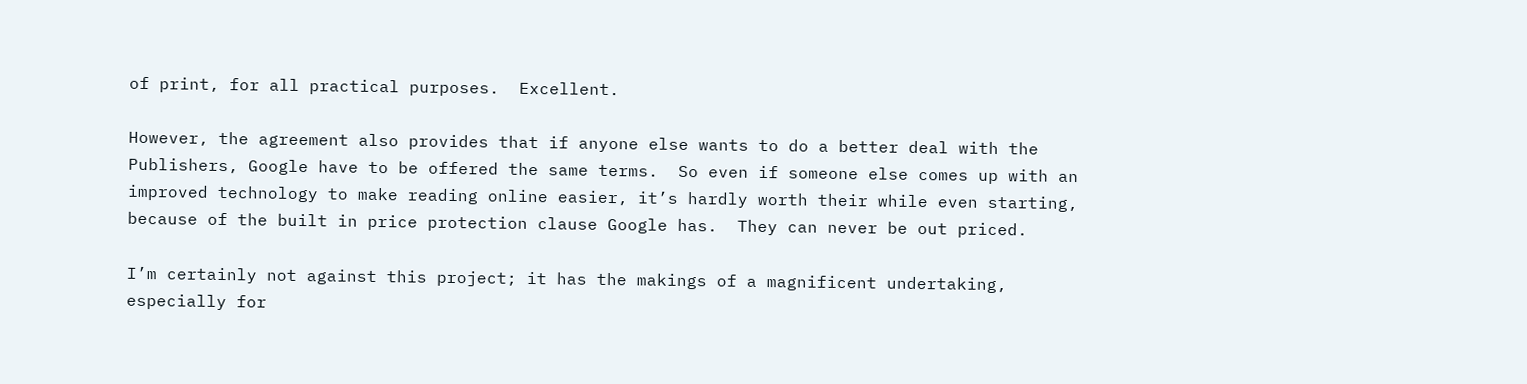of print, for all practical purposes.  Excellent.

However, the agreement also provides that if anyone else wants to do a better deal with the Publishers, Google have to be offered the same terms.  So even if someone else comes up with an improved technology to make reading online easier, it’s hardly worth their while even starting, because of the built in price protection clause Google has.  They can never be out priced.

I’m certainly not against this project; it has the makings of a magnificent undertaking, especially for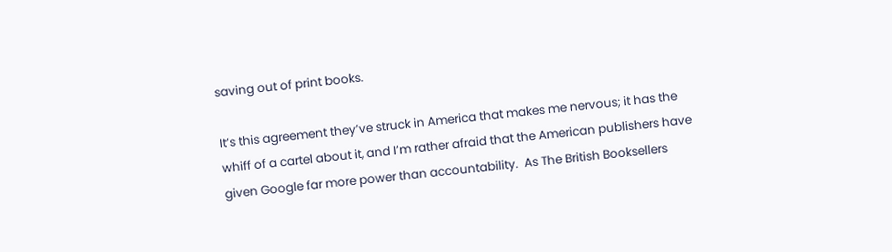saving out of print books.

It’s this agreement they’ve struck in America that makes me nervous; it has the whiff of a cartel about it, and I’m rather afraid that the American publishers have given Google far more power than accountability.  As The British Booksellers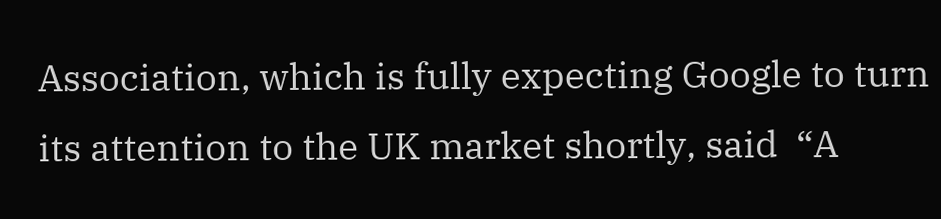Association, which is fully expecting Google to turn its attention to the UK market shortly, said  “A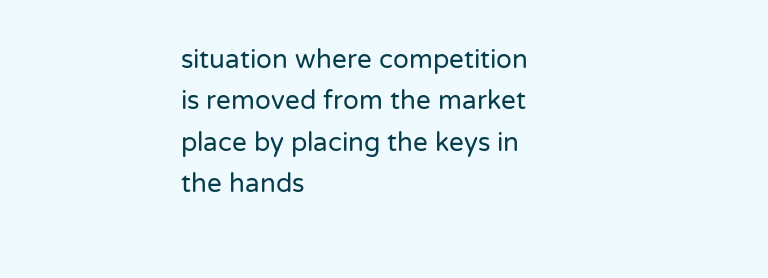situation where competition is removed from the market place by placing the keys in the hands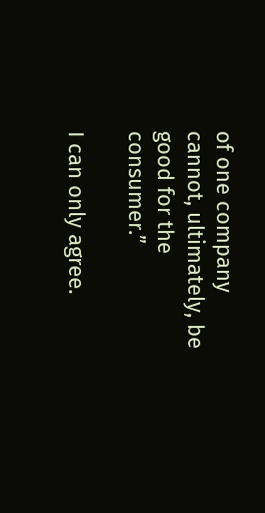of one company cannot, ultimately, be good for the consumer.”

I can only agree.